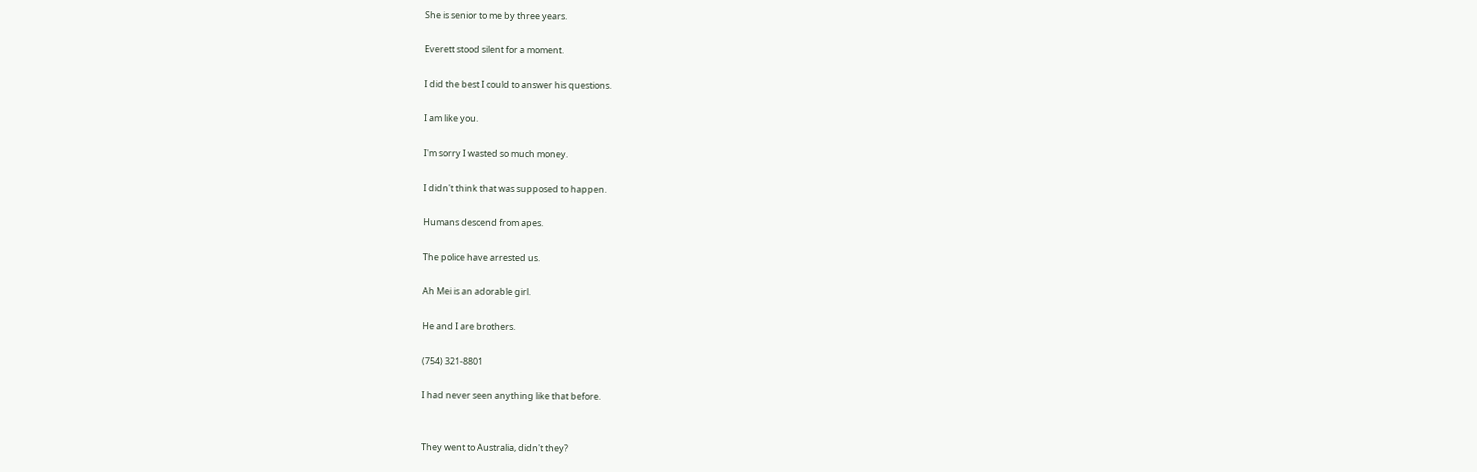She is senior to me by three years.

Everett stood silent for a moment.

I did the best I could to answer his questions.

I am like you.

I'm sorry I wasted so much money.

I didn't think that was supposed to happen.

Humans descend from apes.

The police have arrested us.

Ah Mei is an adorable girl.

He and I are brothers.

(754) 321-8801

I had never seen anything like that before.


They went to Australia, didn't they?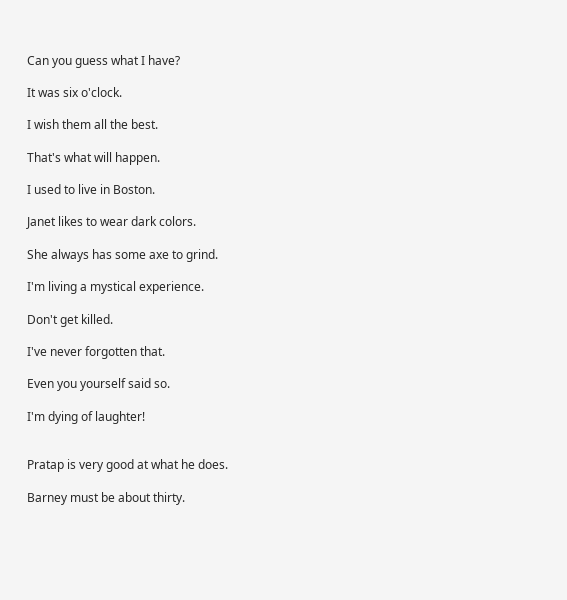Can you guess what I have?

It was six o'clock.

I wish them all the best.

That's what will happen.

I used to live in Boston.

Janet likes to wear dark colors.

She always has some axe to grind.

I'm living a mystical experience.

Don't get killed.

I've never forgotten that.

Even you yourself said so.

I'm dying of laughter!


Pratap is very good at what he does.

Barney must be about thirty.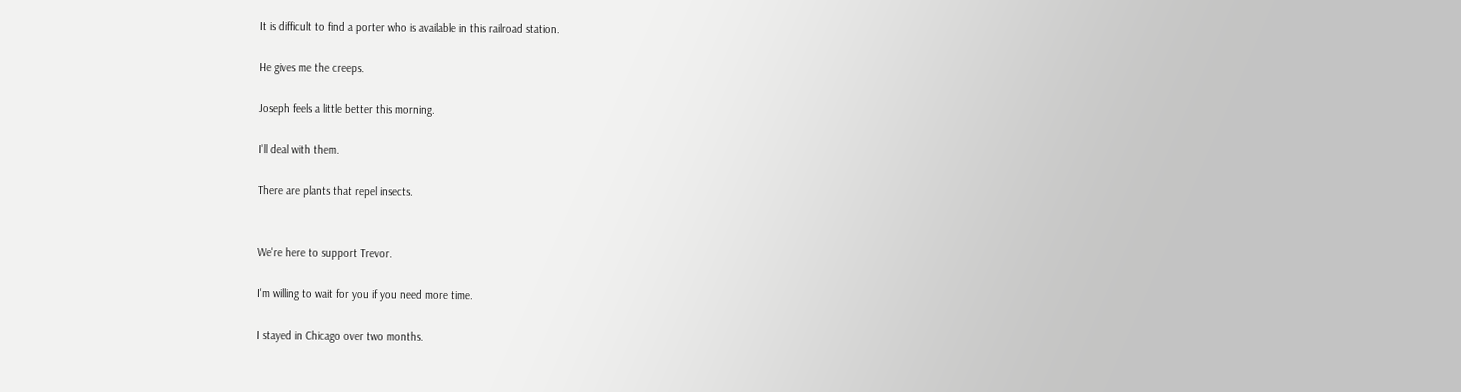It is difficult to find a porter who is available in this railroad station.

He gives me the creeps.

Joseph feels a little better this morning.

I'll deal with them.

There are plants that repel insects.


We're here to support Trevor.

I'm willing to wait for you if you need more time.

I stayed in Chicago over two months.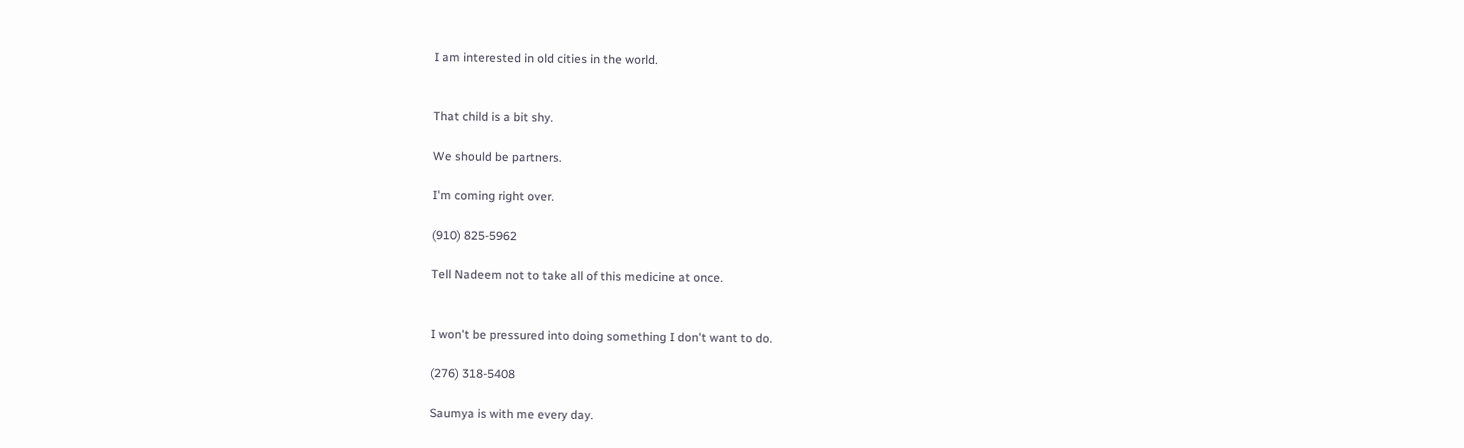I am interested in old cities in the world.


That child is a bit shy.

We should be partners.

I'm coming right over.

(910) 825-5962

Tell Nadeem not to take all of this medicine at once.


I won't be pressured into doing something I don't want to do.

(276) 318-5408

Saumya is with me every day.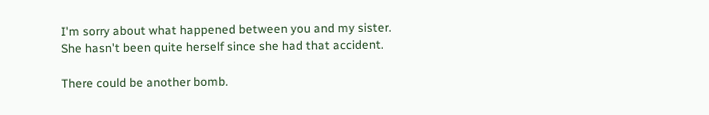I'm sorry about what happened between you and my sister. She hasn't been quite herself since she had that accident.

There could be another bomb.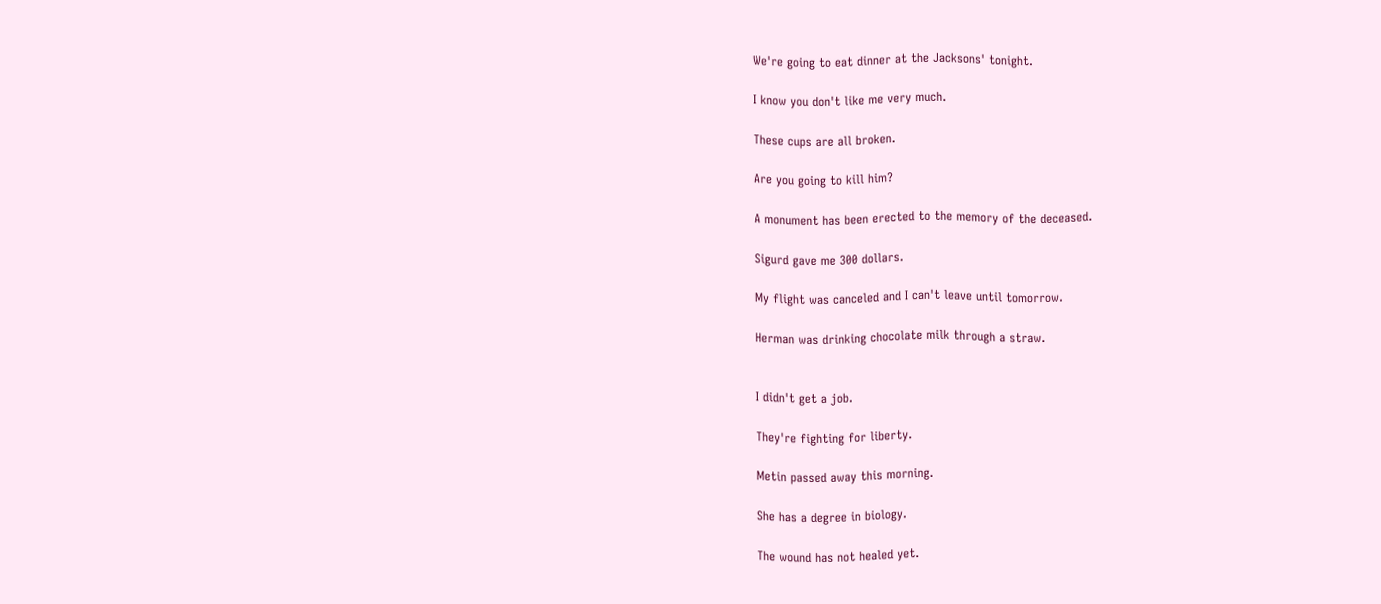We're going to eat dinner at the Jacksons' tonight.

I know you don't like me very much.

These cups are all broken.

Are you going to kill him?

A monument has been erected to the memory of the deceased.

Sigurd gave me 300 dollars.

My flight was canceled and I can't leave until tomorrow.

Herman was drinking chocolate milk through a straw.


I didn't get a job.

They're fighting for liberty.

Metin passed away this morning.

She has a degree in biology.

The wound has not healed yet.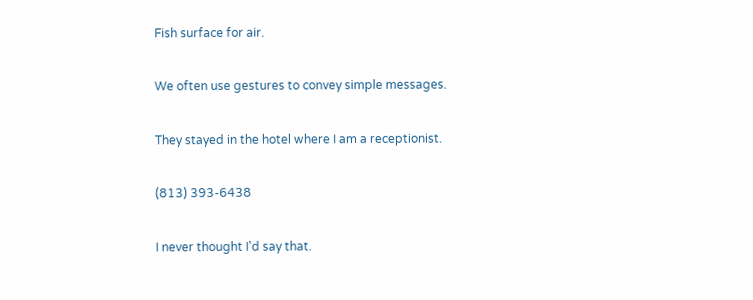Fish surface for air.

We often use gestures to convey simple messages.

They stayed in the hotel where I am a receptionist.

(813) 393-6438

I never thought I'd say that.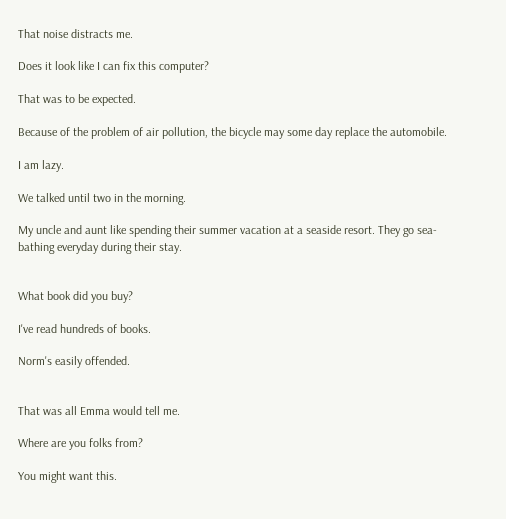That noise distracts me.

Does it look like I can fix this computer?

That was to be expected.

Because of the problem of air pollution, the bicycle may some day replace the automobile.

I am lazy.

We talked until two in the morning.

My uncle and aunt like spending their summer vacation at a seaside resort. They go sea-bathing everyday during their stay.


What book did you buy?

I've read hundreds of books.

Norm's easily offended.


That was all Emma would tell me.

Where are you folks from?

You might want this.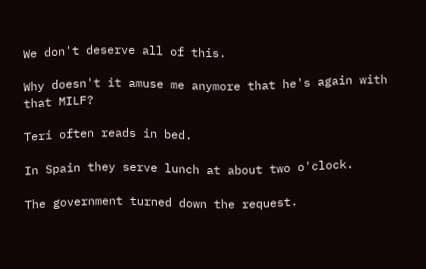We don't deserve all of this.

Why doesn't it amuse me anymore that he's again with that MILF?

Teri often reads in bed.

In Spain they serve lunch at about two o'clock.

The government turned down the request.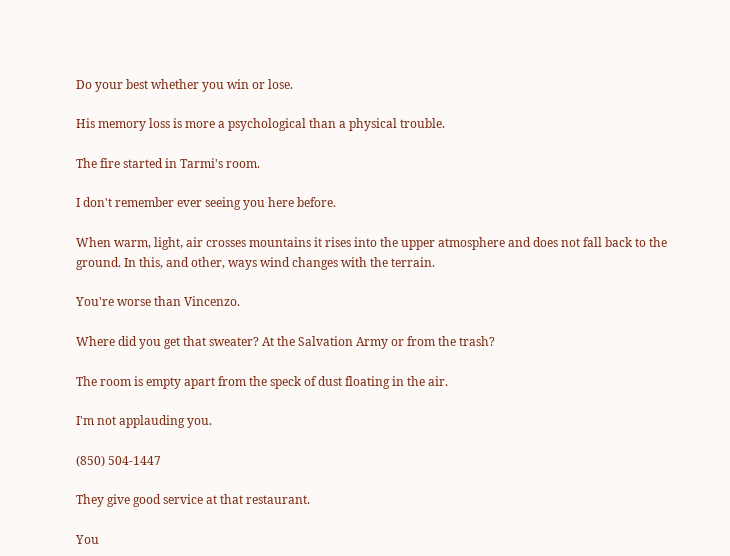Do your best whether you win or lose.

His memory loss is more a psychological than a physical trouble.

The fire started in Tarmi's room.

I don't remember ever seeing you here before.

When warm, light, air crosses mountains it rises into the upper atmosphere and does not fall back to the ground. In this, and other, ways wind changes with the terrain.

You're worse than Vincenzo.

Where did you get that sweater? At the Salvation Army or from the trash?

The room is empty apart from the speck of dust floating in the air.

I'm not applauding you.

(850) 504-1447

They give good service at that restaurant.

You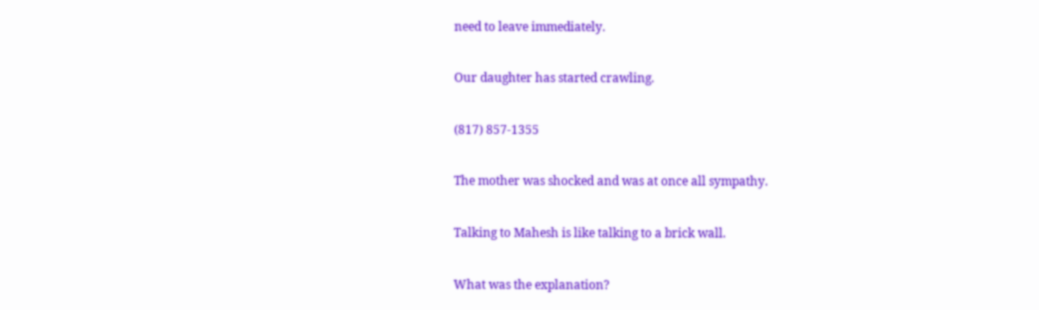need to leave immediately.

Our daughter has started crawling.

(817) 857-1355

The mother was shocked and was at once all sympathy.

Talking to Mahesh is like talking to a brick wall.

What was the explanation?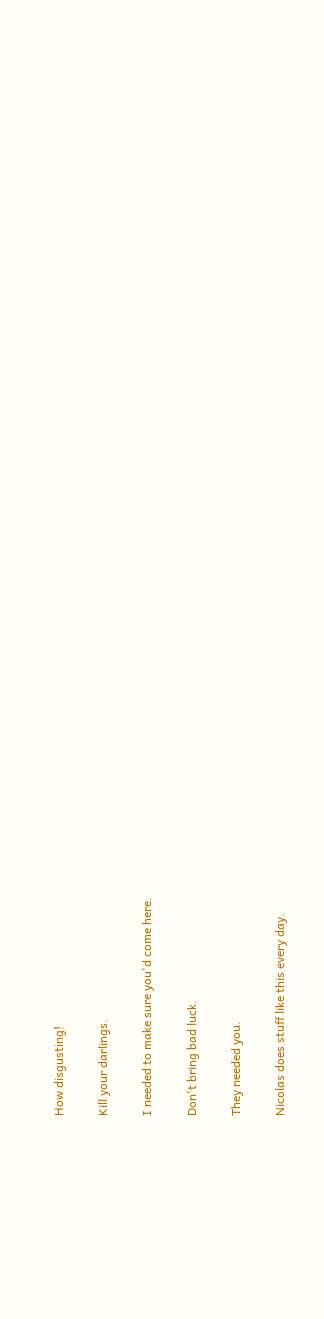How disgusting!

Kill your darlings.

I needed to make sure you'd come here.

Don't bring bad luck.

They needed you.

Nicolas does stuff like this every day.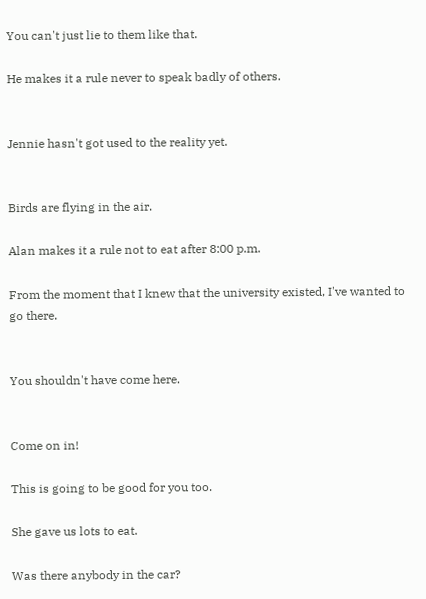You can't just lie to them like that.

He makes it a rule never to speak badly of others.


Jennie hasn't got used to the reality yet.


Birds are flying in the air.

Alan makes it a rule not to eat after 8:00 p.m.

From the moment that I knew that the university existed, I've wanted to go there.


You shouldn't have come here.


Come on in!

This is going to be good for you too.

She gave us lots to eat.

Was there anybody in the car?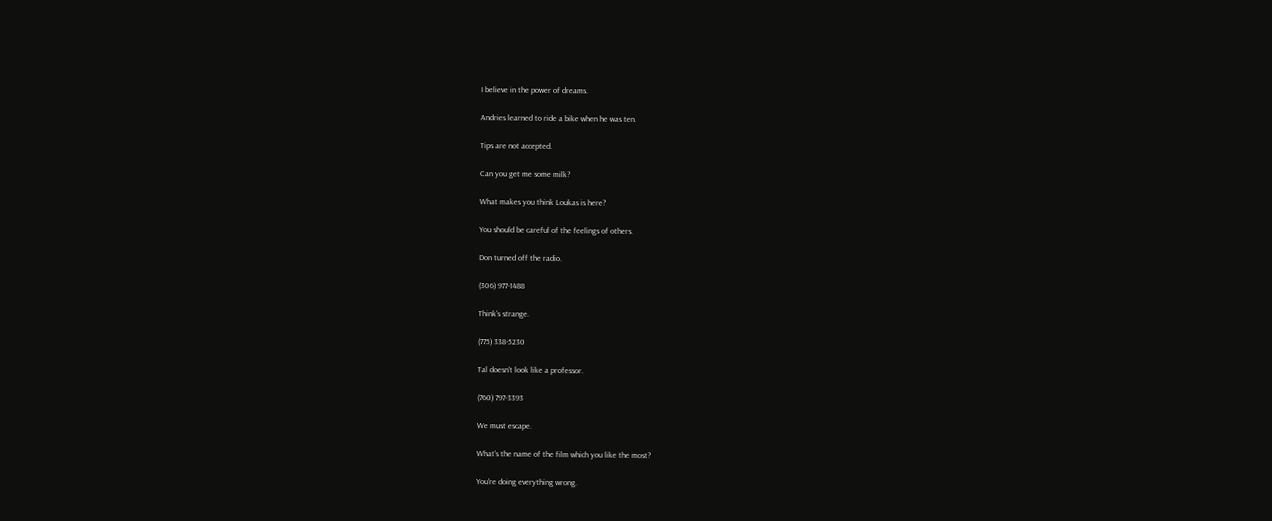I believe in the power of dreams.

Andries learned to ride a bike when he was ten.

Tips are not accepted.

Can you get me some milk?

What makes you think Loukas is here?

You should be careful of the feelings of others.

Don turned off the radio.

(306) 977-1488

Think's strange.

(775) 338-5230

Tal doesn't look like a professor.

(760) 797-3393

We must escape.

What's the name of the film which you like the most?

You're doing everything wrong.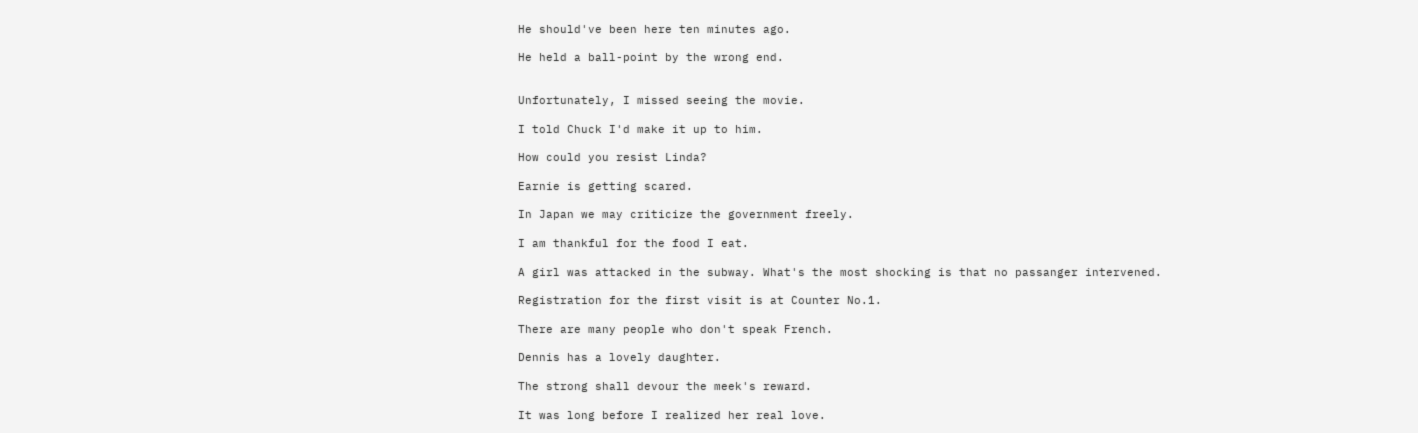He should've been here ten minutes ago.

He held a ball-point by the wrong end.


Unfortunately, I missed seeing the movie.

I told Chuck I'd make it up to him.

How could you resist Linda?

Earnie is getting scared.

In Japan we may criticize the government freely.

I am thankful for the food I eat.

A girl was attacked in the subway. What's the most shocking is that no passanger intervened.

Registration for the first visit is at Counter No.1.

There are many people who don't speak French.

Dennis has a lovely daughter.

The strong shall devour the meek's reward.

It was long before I realized her real love.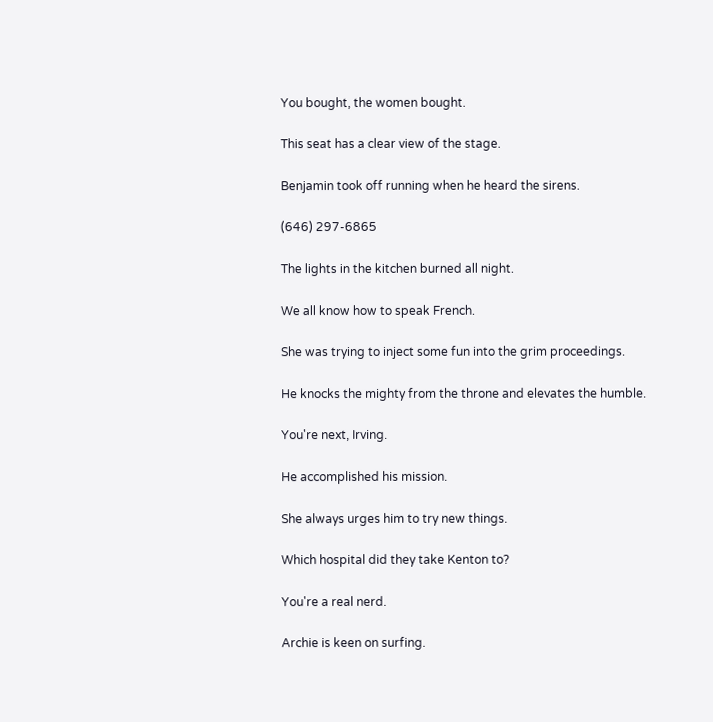You bought, the women bought.

This seat has a clear view of the stage.

Benjamin took off running when he heard the sirens.

(646) 297-6865

The lights in the kitchen burned all night.

We all know how to speak French.

She was trying to inject some fun into the grim proceedings.

He knocks the mighty from the throne and elevates the humble.

You're next, Irving.

He accomplished his mission.

She always urges him to try new things.

Which hospital did they take Kenton to?

You're a real nerd.

Archie is keen on surfing.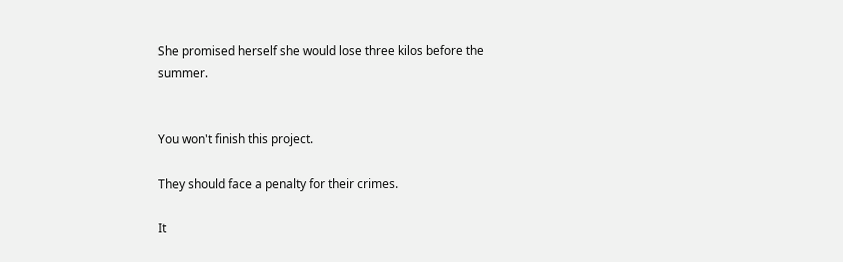She promised herself she would lose three kilos before the summer.


You won't finish this project.

They should face a penalty for their crimes.

It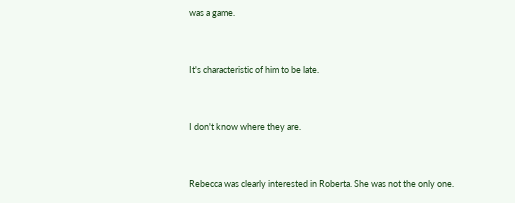was a game.


It's characteristic of him to be late.


I don't know where they are.


Rebecca was clearly interested in Roberta. She was not the only one.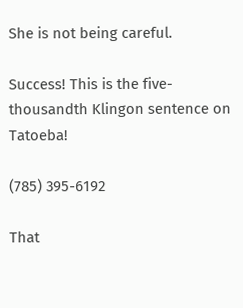She is not being careful.

Success! This is the five-thousandth Klingon sentence on Tatoeba!

(785) 395-6192

That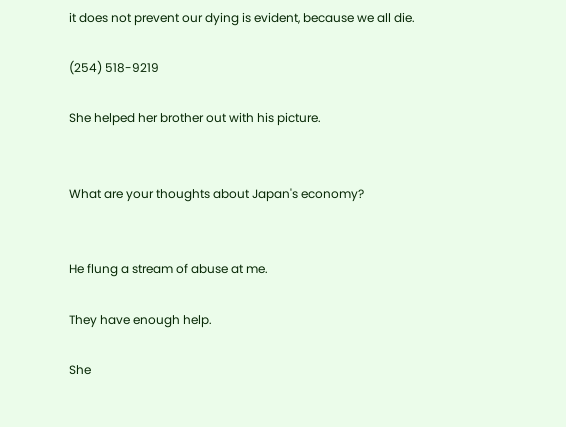it does not prevent our dying is evident, because we all die.

(254) 518-9219

She helped her brother out with his picture.


What are your thoughts about Japan's economy?


He flung a stream of abuse at me.

They have enough help.

She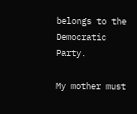belongs to the Democratic Party.

My mother must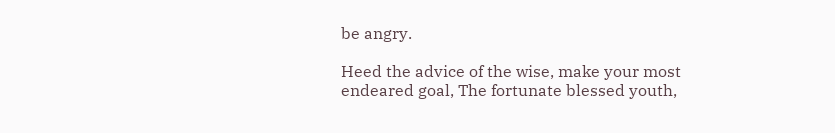be angry.

Heed the advice of the wise, make your most endeared goal, The fortunate blessed youth,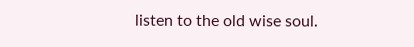listen to the old wise soul.